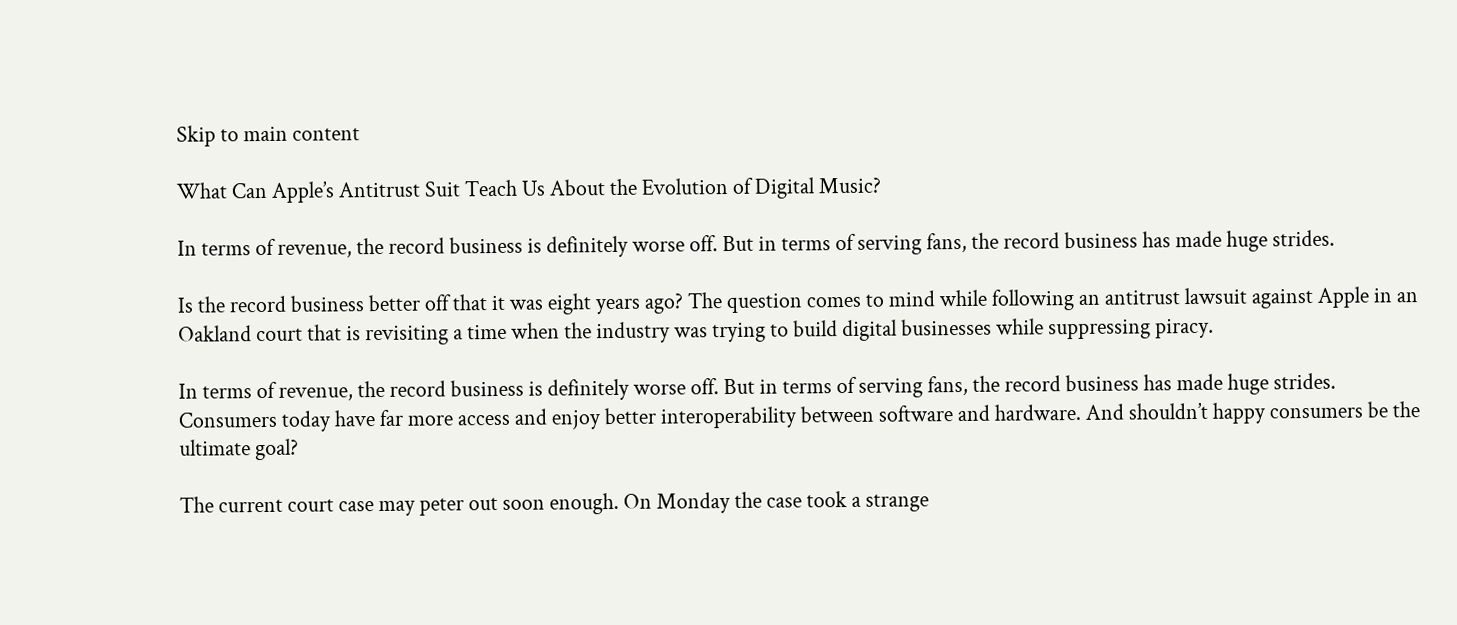Skip to main content

What Can Apple’s Antitrust Suit Teach Us About the Evolution of Digital Music?

In terms of revenue, the record business is definitely worse off. But in terms of serving fans, the record business has made huge strides.

Is the record business better off that it was eight years ago? The question comes to mind while following an antitrust lawsuit against Apple in an Oakland court that is revisiting a time when the industry was trying to build digital businesses while suppressing piracy.

In terms of revenue, the record business is definitely worse off. But in terms of serving fans, the record business has made huge strides. Consumers today have far more access and enjoy better interoperability between software and hardware. And shouldn’t happy consumers be the ultimate goal?

The current court case may peter out soon enough. On Monday the case took a strange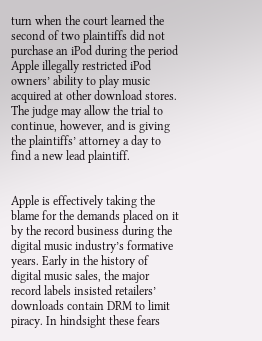turn when the court learned the second of two plaintiffs did not purchase an iPod during the period Apple illegally restricted iPod owners’ ability to play music acquired at other download stores. The judge may allow the trial to continue, however, and is giving the plaintiffs’ attorney a day to find a new lead plaintiff.


Apple is effectively taking the blame for the demands placed on it by the record business during the digital music industry’s formative years. Early in the history of digital music sales, the major record labels insisted retailers’ downloads contain DRM to limit piracy. In hindsight these fears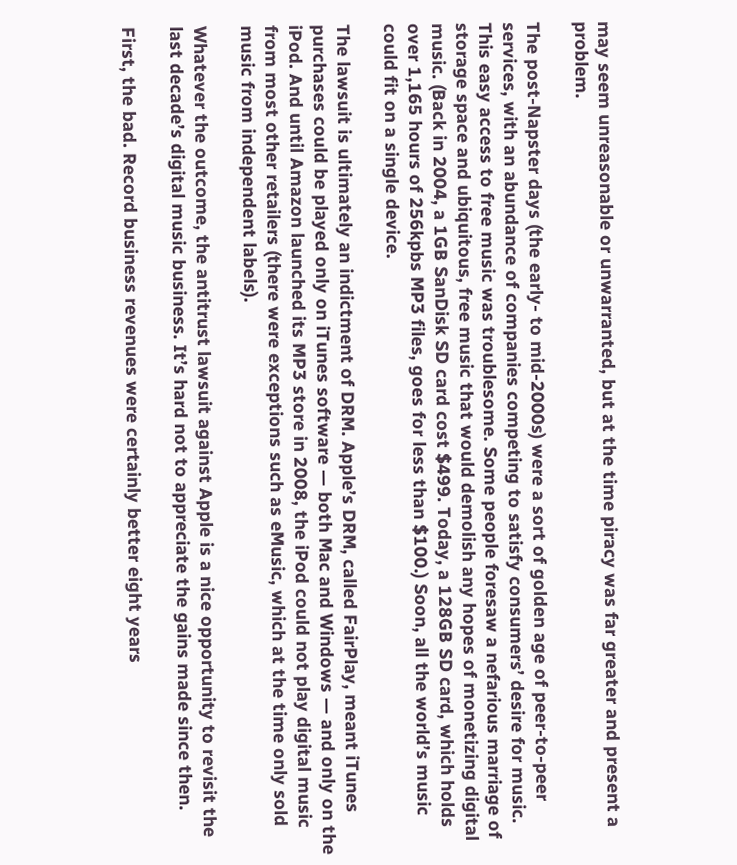may seem unreasonable or unwarranted, but at the time piracy was far greater and present a problem.

The post-Napster days (the early- to mid-2000s) were a sort of golden age of peer-to-peer services, with an abundance of companies competing to satisfy consumers’ desire for music. This easy access to free music was troublesome. Some people foresaw a nefarious marriage of storage space and ubiquitous, free music that would demolish any hopes of monetizing digital music. (Back in 2004, a 1GB SanDisk SD card cost $499. Today, a 128GB SD card, which holds over 1,165 hours of 256kpbs MP3 files, goes for less than $100.) Soon, all the world’s music could fit on a single device.

The lawsuit is ultimately an indictment of DRM. Apple’s DRM, called FairPlay, meant iTunes purchases could be played only on iTunes software — both Mac and Windows — and only on the iPod. And until Amazon launched its MP3 store in 2008, the iPod could not play digital music from most other retailers (there were exceptions such as eMusic, which at the time only sold music from independent labels).

Whatever the outcome, the antitrust lawsuit against Apple is a nice opportunity to revisit the last decade’s digital music business. It’s hard not to appreciate the gains made since then.

First, the bad. Record business revenues were certainly better eight years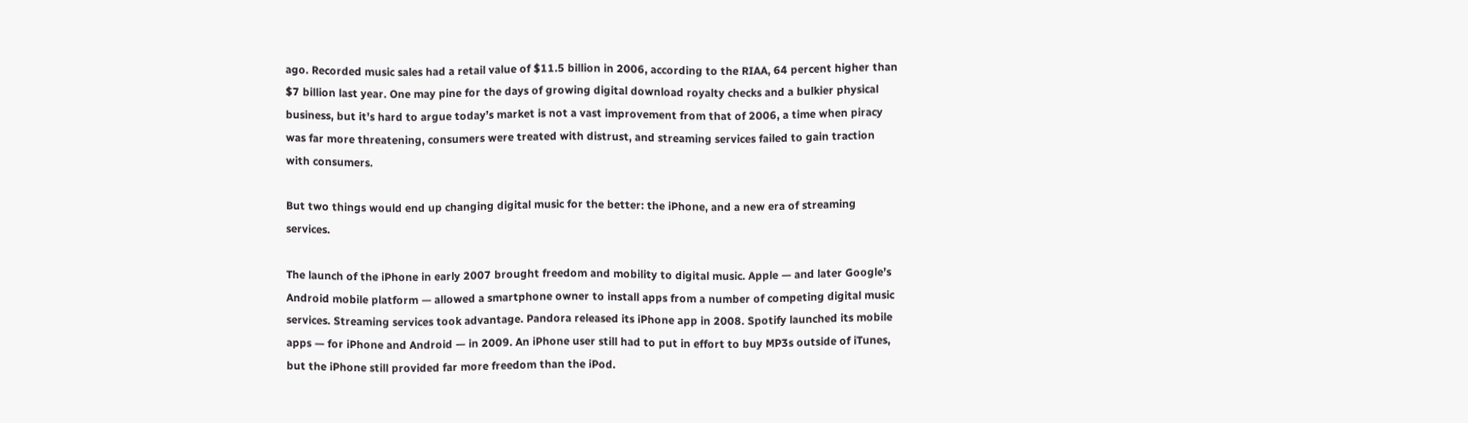ago. Recorded music sales had a retail value of $11.5 billion in 2006, according to the RIAA, 64 percent higher than $7 billion last year. One may pine for the days of growing digital download royalty checks and a bulkier physical business, but it’s hard to argue today’s market is not a vast improvement from that of 2006, a time when piracy was far more threatening, consumers were treated with distrust, and streaming services failed to gain traction with consumers.

But two things would end up changing digital music for the better: the iPhone, and a new era of streaming services.

The launch of the iPhone in early 2007 brought freedom and mobility to digital music. Apple — and later Google’s Android mobile platform — allowed a smartphone owner to install apps from a number of competing digital music services. Streaming services took advantage. Pandora released its iPhone app in 2008. Spotify launched its mobile apps — for iPhone and Android — in 2009. An iPhone user still had to put in effort to buy MP3s outside of iTunes, but the iPhone still provided far more freedom than the iPod.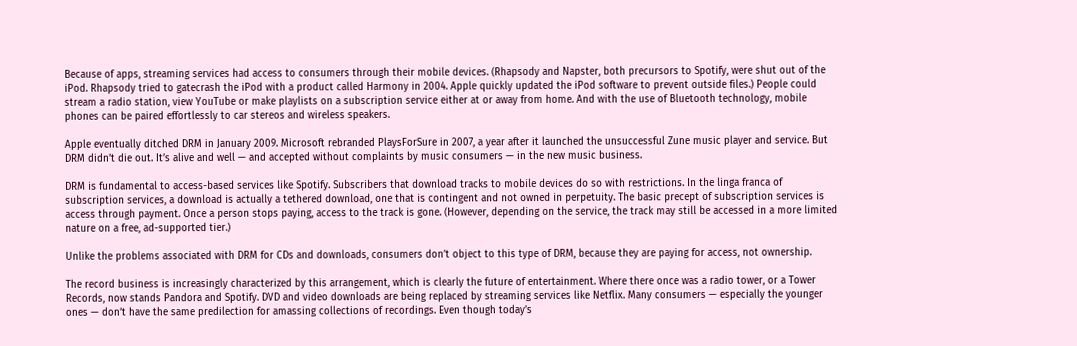Because of apps, streaming services had access to consumers through their mobile devices. (Rhapsody and Napster, both precursors to Spotify, were shut out of the iPod. Rhapsody tried to gatecrash the iPod with a product called Harmony in 2004. Apple quickly updated the iPod software to prevent outside files.) People could stream a radio station, view YouTube or make playlists on a subscription service either at or away from home. And with the use of Bluetooth technology, mobile phones can be paired effortlessly to car stereos and wireless speakers.

Apple eventually ditched DRM in January 2009. Microsoft rebranded PlaysForSure in 2007, a year after it launched the unsuccessful Zune music player and service. But DRM didn’t die out. It’s alive and well — and accepted without complaints by music consumers — in the new music business.

DRM is fundamental to access-based services like Spotify. Subscribers that download tracks to mobile devices do so with restrictions. In the linga franca of subscription services, a download is actually a tethered download, one that is contingent and not owned in perpetuity. The basic precept of subscription services is access through payment. Once a person stops paying, access to the track is gone. (However, depending on the service, the track may still be accessed in a more limited nature on a free, ad-supported tier.)

Unlike the problems associated with DRM for CDs and downloads, consumers don’t object to this type of DRM, because they are paying for access, not ownership.

The record business is increasingly characterized by this arrangement, which is clearly the future of entertainment. Where there once was a radio tower, or a Tower Records, now stands Pandora and Spotify. DVD and video downloads are being replaced by streaming services like Netflix. Many consumers — especially the younger ones — don’t have the same predilection for amassing collections of recordings. Even though today’s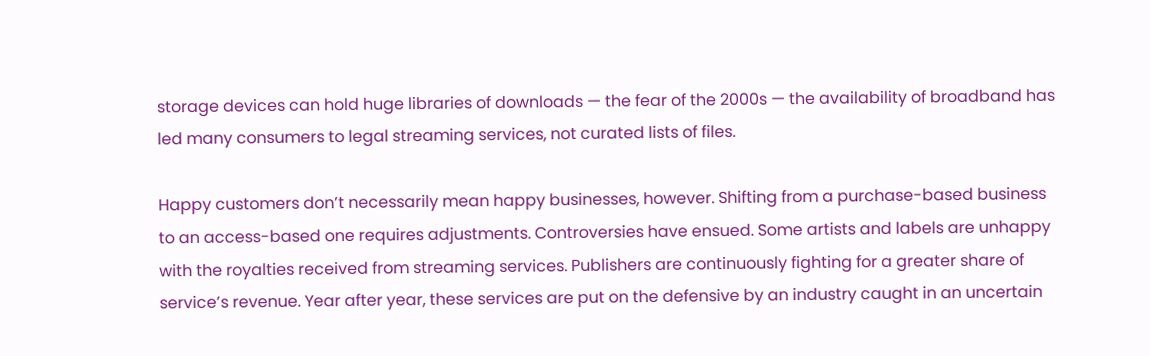storage devices can hold huge libraries of downloads — the fear of the 2000s — the availability of broadband has led many consumers to legal streaming services, not curated lists of files.

Happy customers don’t necessarily mean happy businesses, however. Shifting from a purchase-based business to an access-based one requires adjustments. Controversies have ensued. Some artists and labels are unhappy with the royalties received from streaming services. Publishers are continuously fighting for a greater share of service’s revenue. Year after year, these services are put on the defensive by an industry caught in an uncertain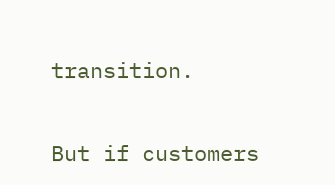transition.

But if customers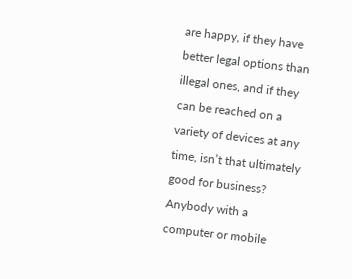are happy, if they have better legal options than illegal ones, and if they can be reached on a variety of devices at any time, isn’t that ultimately good for business? Anybody with a computer or mobile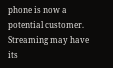phone is now a potential customer. Streaming may have its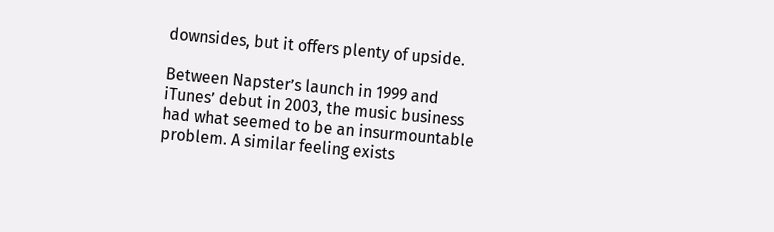downsides, but it offers plenty of upside.

Between Napster’s launch in 1999 and iTunes’ debut in 2003, the music business had what seemed to be an insurmountable problem. A similar feeling exists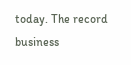today. The record business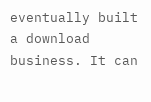eventually built a download business. It can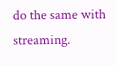do the same with streaming.